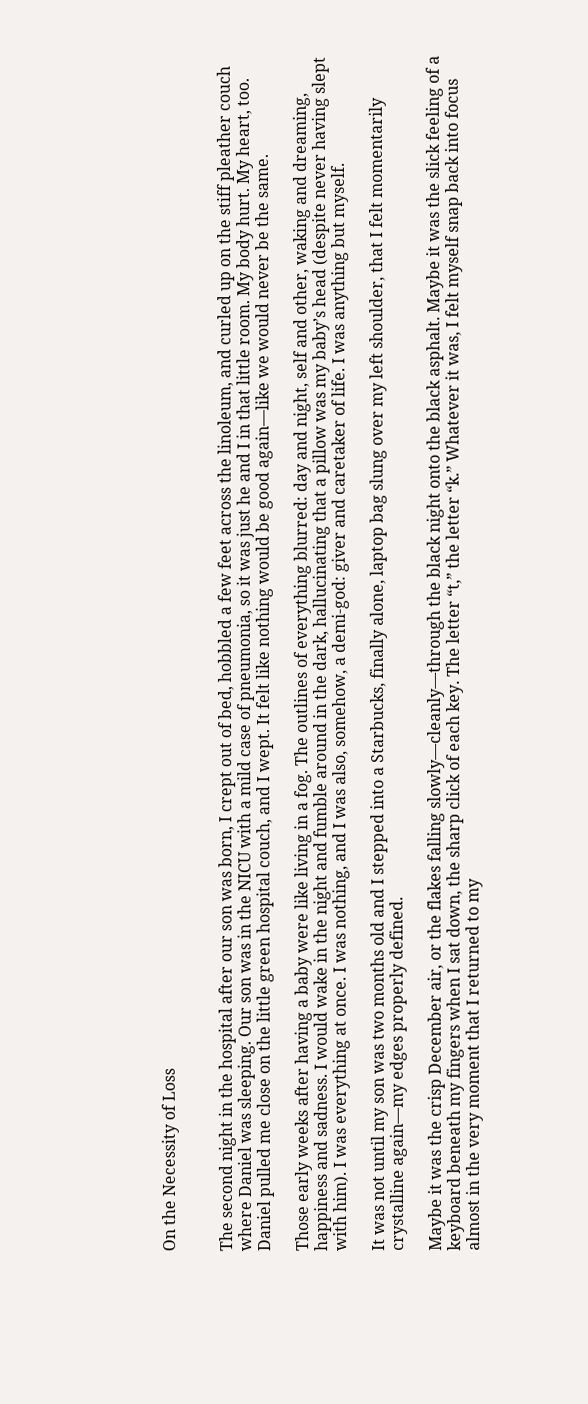On the Necessity of Loss


The second night in the hospital after our son was born, I crept out of bed, hobbled a few feet across the linoleum, and curled up on the stiff pleather couch where Daniel was sleeping. Our son was in the NICU with a mild case of pneumonia, so it was just he and I in that little room. My body hurt. My heart, too. Daniel pulled me close on the little green hospital couch, and I wept. It felt like nothing would be good again—like we would never be the same.

Those early weeks after having a baby were like living in a fog. The outlines of everything blurred: day and night, self and other, waking and dreaming, happiness and sadness. I would wake in the night and fumble around in the dark, hallucinating that a pillow was my baby’s head (despite never having slept with him). I was everything at once. I was nothing, and I was also, somehow, a demi-god: giver and caretaker of life. I was anything but myself.

It was not until my son was two months old and I stepped into a Starbucks, finally alone, laptop bag slung over my left shoulder, that I felt momentarily crystalline again—my edges properly defined.

Maybe it was the crisp December air, or the flakes falling slowly—cleanly—through the black night onto the black asphalt. Maybe it was the slick feeling of a keyboard beneath my fingers when I sat down, the sharp click of each key. The letter “t,” the letter “k.” Whatever it was, I felt myself snap back into focus almost in the very moment that I returned to my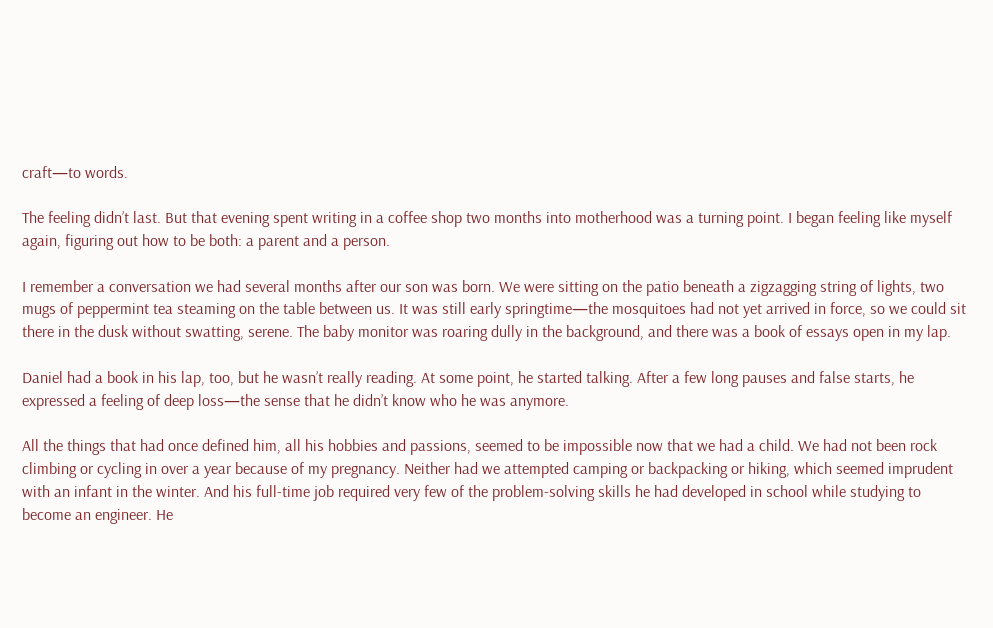craft—to words.

The feeling didn’t last. But that evening spent writing in a coffee shop two months into motherhood was a turning point. I began feeling like myself again, figuring out how to be both: a parent and a person.

I remember a conversation we had several months after our son was born. We were sitting on the patio beneath a zigzagging string of lights, two mugs of peppermint tea steaming on the table between us. It was still early springtime—the mosquitoes had not yet arrived in force, so we could sit there in the dusk without swatting, serene. The baby monitor was roaring dully in the background, and there was a book of essays open in my lap.

Daniel had a book in his lap, too, but he wasn’t really reading. At some point, he started talking. After a few long pauses and false starts, he expressed a feeling of deep loss—the sense that he didn’t know who he was anymore.

All the things that had once defined him, all his hobbies and passions, seemed to be impossible now that we had a child. We had not been rock climbing or cycling in over a year because of my pregnancy. Neither had we attempted camping or backpacking or hiking, which seemed imprudent with an infant in the winter. And his full-time job required very few of the problem-solving skills he had developed in school while studying to become an engineer. He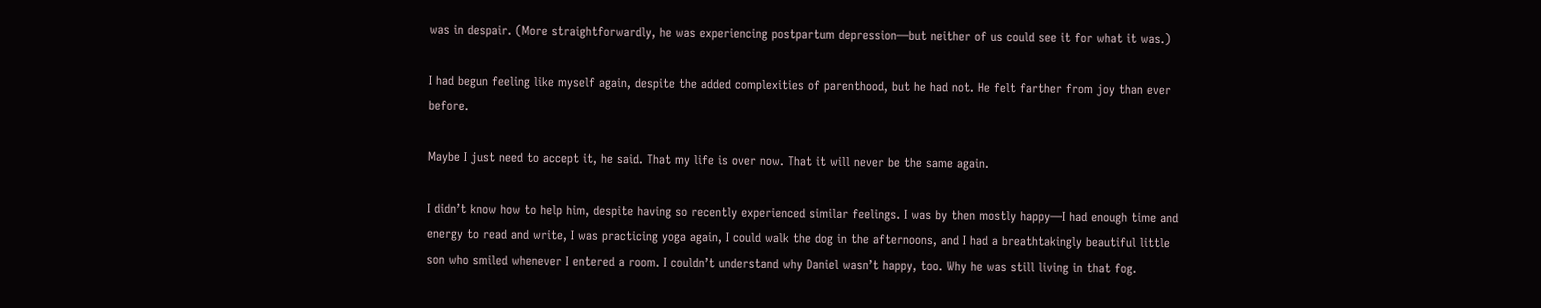was in despair. (More straightforwardly, he was experiencing postpartum depression—but neither of us could see it for what it was.)

I had begun feeling like myself again, despite the added complexities of parenthood, but he had not. He felt farther from joy than ever before.

Maybe I just need to accept it, he said. That my life is over now. That it will never be the same again.

I didn’t know how to help him, despite having so recently experienced similar feelings. I was by then mostly happy—I had enough time and energy to read and write, I was practicing yoga again, I could walk the dog in the afternoons, and I had a breathtakingly beautiful little son who smiled whenever I entered a room. I couldn’t understand why Daniel wasn’t happy, too. Why he was still living in that fog.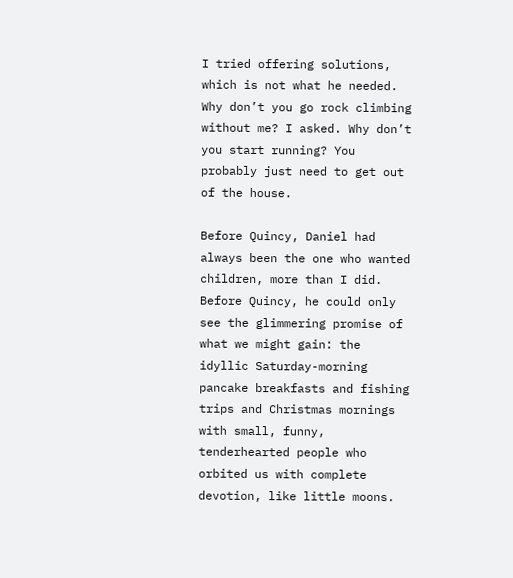I tried offering solutions, which is not what he needed. Why don’t you go rock climbing without me? I asked. Why don’t you start running? You probably just need to get out of the house.

Before Quincy, Daniel had always been the one who wanted children, more than I did. Before Quincy, he could only see the glimmering promise of what we might gain: the idyllic Saturday-morning pancake breakfasts and fishing trips and Christmas mornings with small, funny, tenderhearted people who orbited us with complete devotion, like little moons.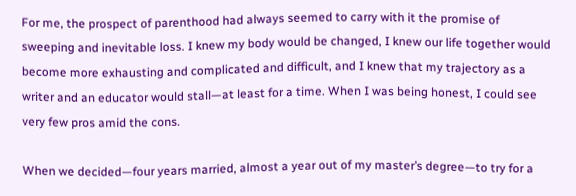For me, the prospect of parenthood had always seemed to carry with it the promise of sweeping and inevitable loss. I knew my body would be changed, I knew our life together would become more exhausting and complicated and difficult, and I knew that my trajectory as a writer and an educator would stall—at least for a time. When I was being honest, I could see very few pros amid the cons.

When we decided—four years married, almost a year out of my master’s degree—to try for a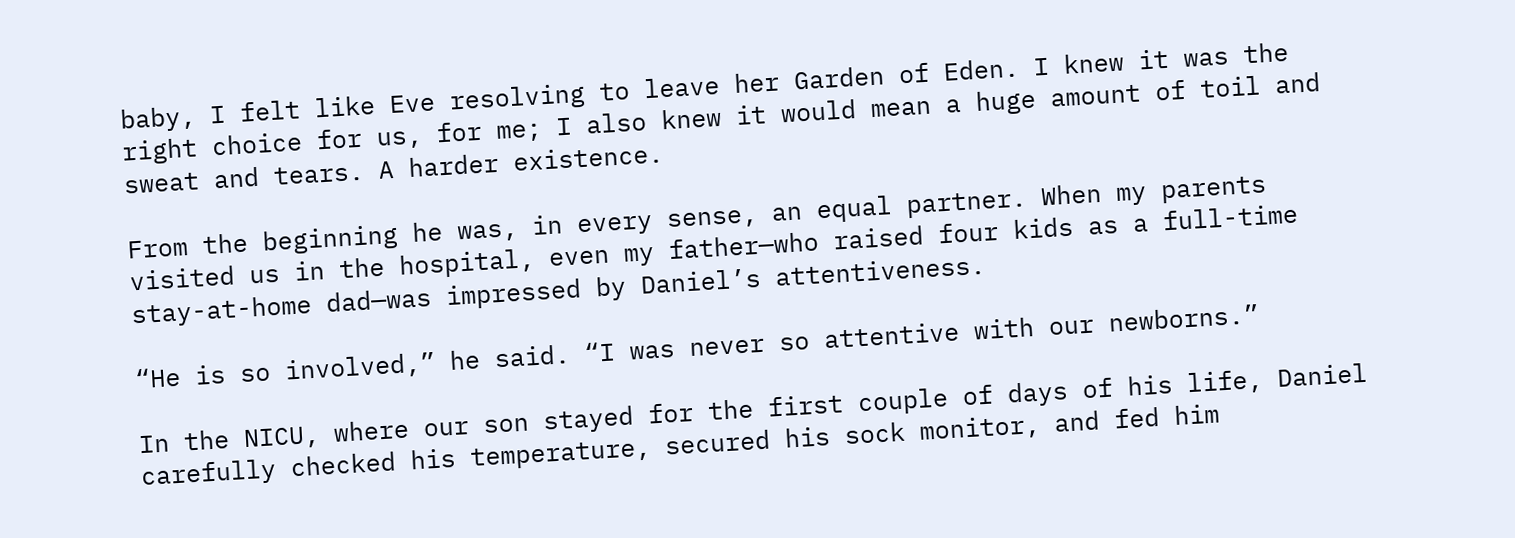baby, I felt like Eve resolving to leave her Garden of Eden. I knew it was the right choice for us, for me; I also knew it would mean a huge amount of toil and sweat and tears. A harder existence.

From the beginning he was, in every sense, an equal partner. When my parents visited us in the hospital, even my father—who raised four kids as a full-time stay-at-home dad—was impressed by Daniel’s attentiveness.

“He is so involved,” he said. “I was never so attentive with our newborns.”

In the NICU, where our son stayed for the first couple of days of his life, Daniel carefully checked his temperature, secured his sock monitor, and fed him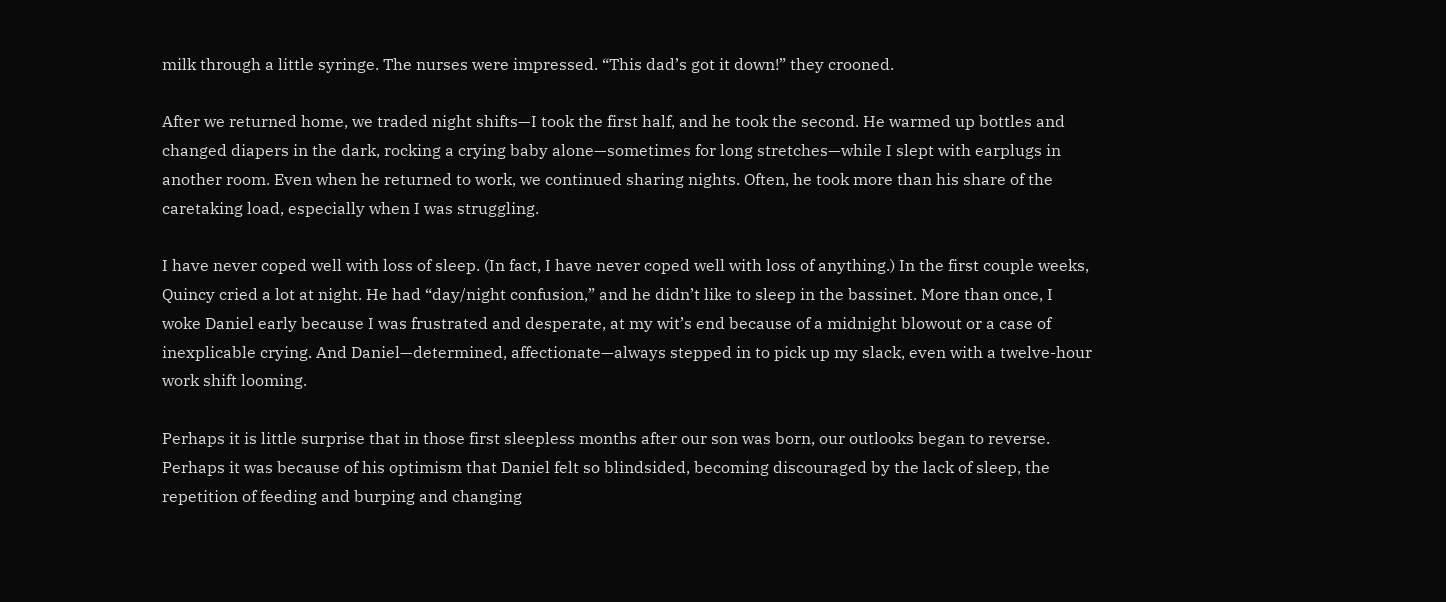milk through a little syringe. The nurses were impressed. “This dad’s got it down!” they crooned.

After we returned home, we traded night shifts—I took the first half, and he took the second. He warmed up bottles and changed diapers in the dark, rocking a crying baby alone—sometimes for long stretches—while I slept with earplugs in another room. Even when he returned to work, we continued sharing nights. Often, he took more than his share of the caretaking load, especially when I was struggling.

I have never coped well with loss of sleep. (In fact, I have never coped well with loss of anything.) In the first couple weeks, Quincy cried a lot at night. He had “day/night confusion,” and he didn’t like to sleep in the bassinet. More than once, I woke Daniel early because I was frustrated and desperate, at my wit’s end because of a midnight blowout or a case of inexplicable crying. And Daniel—determined, affectionate—always stepped in to pick up my slack, even with a twelve-hour work shift looming.

Perhaps it is little surprise that in those first sleepless months after our son was born, our outlooks began to reverse. Perhaps it was because of his optimism that Daniel felt so blindsided, becoming discouraged by the lack of sleep, the repetition of feeding and burping and changing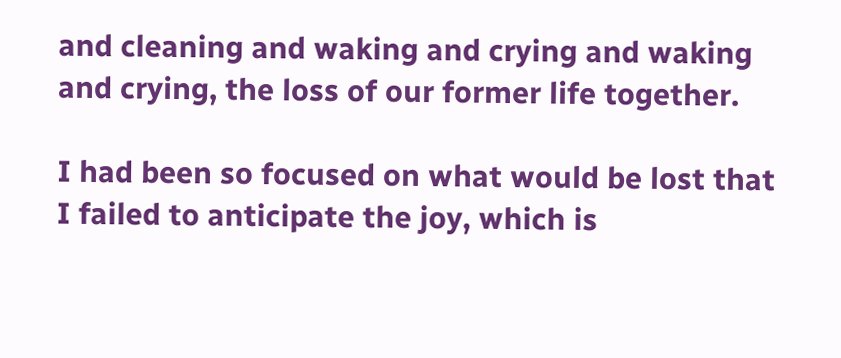and cleaning and waking and crying and waking and crying, the loss of our former life together.

I had been so focused on what would be lost that I failed to anticipate the joy, which is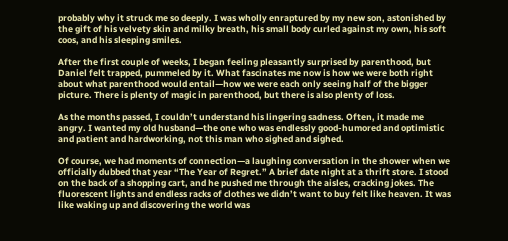probably why it struck me so deeply. I was wholly enraptured by my new son, astonished by the gift of his velvety skin and milky breath, his small body curled against my own, his soft coos, and his sleeping smiles.

After the first couple of weeks, I began feeling pleasantly surprised by parenthood, but Daniel felt trapped, pummeled by it. What fascinates me now is how we were both right about what parenthood would entail—how we were each only seeing half of the bigger picture. There is plenty of magic in parenthood, but there is also plenty of loss.

As the months passed, I couldn’t understand his lingering sadness. Often, it made me angry. I wanted my old husband—the one who was endlessly good-humored and optimistic and patient and hardworking, not this man who sighed and sighed.

Of course, we had moments of connection—a laughing conversation in the shower when we officially dubbed that year “The Year of Regret.” A brief date night at a thrift store. I stood on the back of a shopping cart, and he pushed me through the aisles, cracking jokes. The fluorescent lights and endless racks of clothes we didn’t want to buy felt like heaven. It was like waking up and discovering the world was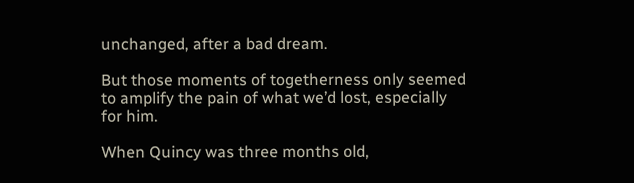unchanged, after a bad dream.

But those moments of togetherness only seemed to amplify the pain of what we’d lost, especially for him.

When Quincy was three months old,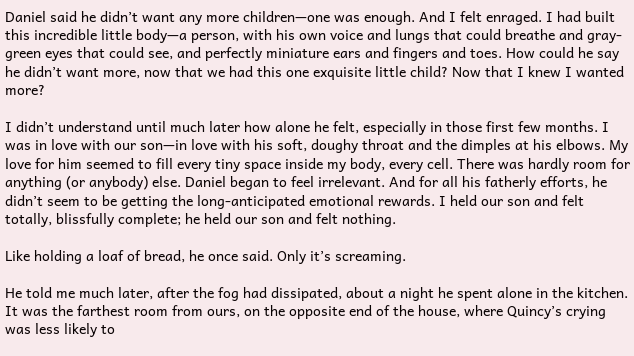Daniel said he didn’t want any more children—one was enough. And I felt enraged. I had built this incredible little body—a person, with his own voice and lungs that could breathe and gray-green eyes that could see, and perfectly miniature ears and fingers and toes. How could he say he didn’t want more, now that we had this one exquisite little child? Now that I knew I wanted more?

I didn’t understand until much later how alone he felt, especially in those first few months. I was in love with our son—in love with his soft, doughy throat and the dimples at his elbows. My love for him seemed to fill every tiny space inside my body, every cell. There was hardly room for anything (or anybody) else. Daniel began to feel irrelevant. And for all his fatherly efforts, he didn’t seem to be getting the long-anticipated emotional rewards. I held our son and felt totally, blissfully complete; he held our son and felt nothing.

Like holding a loaf of bread, he once said. Only it’s screaming.

He told me much later, after the fog had dissipated, about a night he spent alone in the kitchen. It was the farthest room from ours, on the opposite end of the house, where Quincy’s crying was less likely to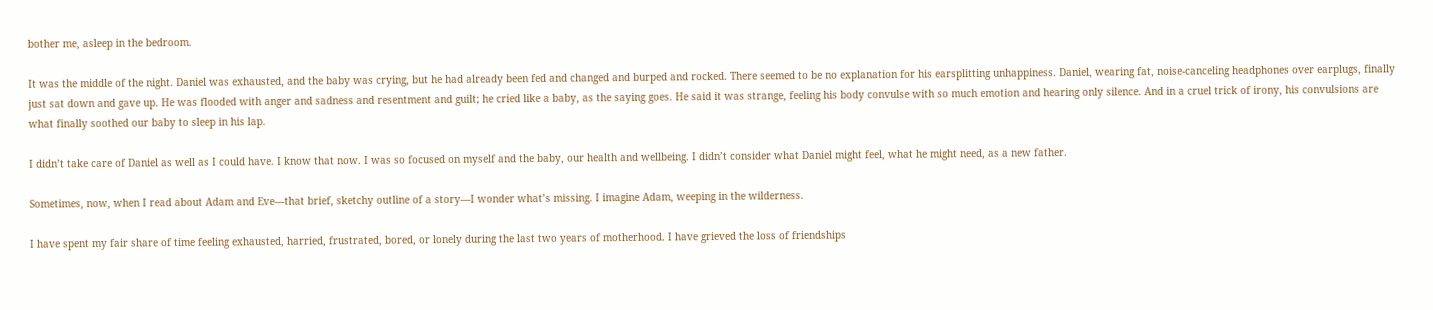bother me, asleep in the bedroom.

It was the middle of the night. Daniel was exhausted, and the baby was crying, but he had already been fed and changed and burped and rocked. There seemed to be no explanation for his earsplitting unhappiness. Daniel, wearing fat, noise-canceling headphones over earplugs, finally just sat down and gave up. He was flooded with anger and sadness and resentment and guilt; he cried like a baby, as the saying goes. He said it was strange, feeling his body convulse with so much emotion and hearing only silence. And in a cruel trick of irony, his convulsions are what finally soothed our baby to sleep in his lap.

I didn’t take care of Daniel as well as I could have. I know that now. I was so focused on myself and the baby, our health and wellbeing. I didn’t consider what Daniel might feel, what he might need, as a new father.

Sometimes, now, when I read about Adam and Eve—that brief, sketchy outline of a story—I wonder what’s missing. I imagine Adam, weeping in the wilderness.

I have spent my fair share of time feeling exhausted, harried, frustrated, bored, or lonely during the last two years of motherhood. I have grieved the loss of friendships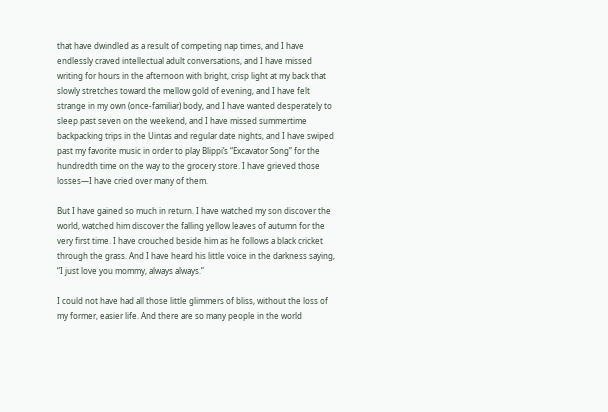that have dwindled as a result of competing nap times, and I have endlessly craved intellectual adult conversations, and I have missed writing for hours in the afternoon with bright, crisp light at my back that slowly stretches toward the mellow gold of evening, and I have felt strange in my own (once-familiar) body, and I have wanted desperately to sleep past seven on the weekend, and I have missed summertime backpacking trips in the Uintas and regular date nights, and I have swiped past my favorite music in order to play Blippi’s “Excavator Song” for the hundredth time on the way to the grocery store. I have grieved those losses—I have cried over many of them.

But I have gained so much in return. I have watched my son discover the world, watched him discover the falling yellow leaves of autumn for the very first time. I have crouched beside him as he follows a black cricket through the grass. And I have heard his little voice in the darkness saying, “I just love you mommy, always always.”

I could not have had all those little glimmers of bliss, without the loss of my former, easier life. And there are so many people in the world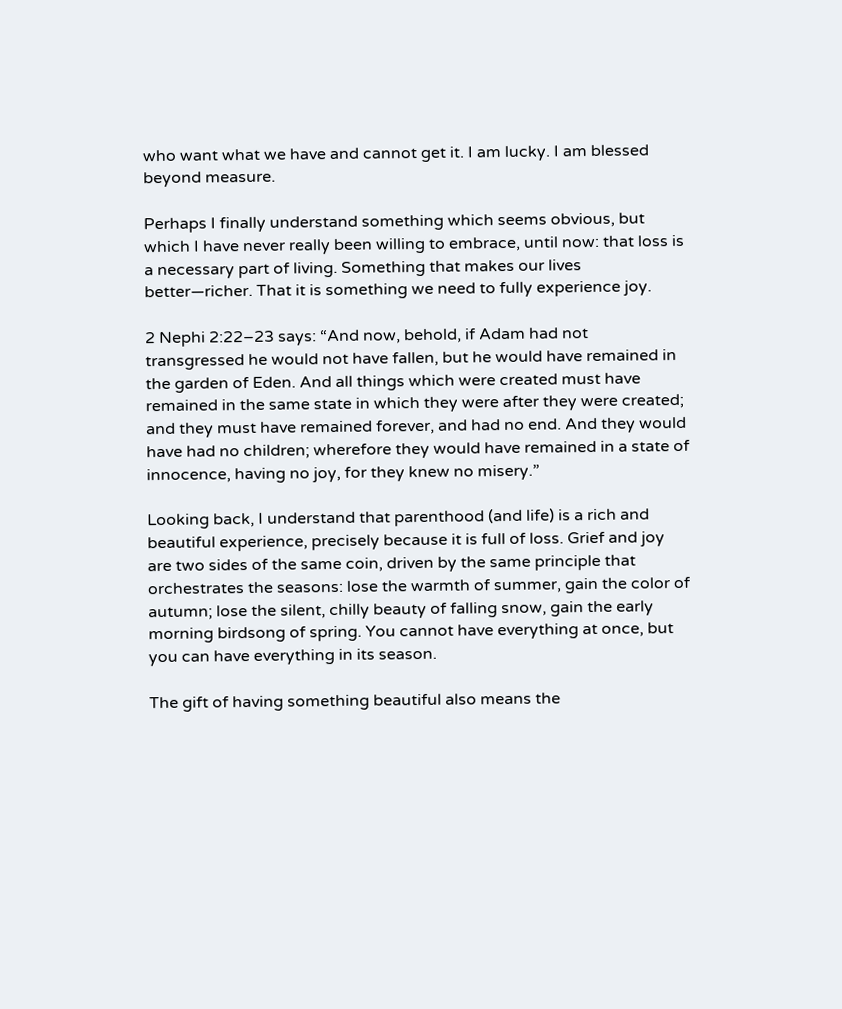who want what we have and cannot get it. I am lucky. I am blessed beyond measure.

Perhaps I finally understand something which seems obvious, but which I have never really been willing to embrace, until now: that loss is a necessary part of living. Something that makes our lives better—richer. That it is something we need to fully experience joy.

2 Nephi 2:22–23 says: “And now, behold, if Adam had not transgressed he would not have fallen, but he would have remained in the garden of Eden. And all things which were created must have remained in the same state in which they were after they were created; and they must have remained forever, and had no end. And they would have had no children; wherefore they would have remained in a state of innocence, having no joy, for they knew no misery.”

Looking back, I understand that parenthood (and life) is a rich and beautiful experience, precisely because it is full of loss. Grief and joy are two sides of the same coin, driven by the same principle that orchestrates the seasons: lose the warmth of summer, gain the color of autumn; lose the silent, chilly beauty of falling snow, gain the early morning birdsong of spring. You cannot have everything at once, but you can have everything in its season.

The gift of having something beautiful also means the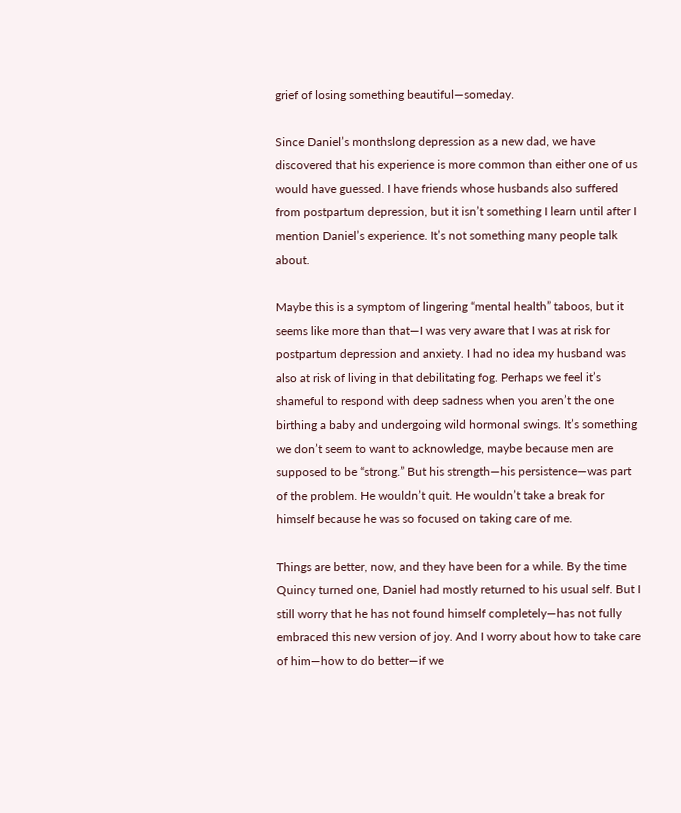grief of losing something beautiful—someday.

Since Daniel’s monthslong depression as a new dad, we have discovered that his experience is more common than either one of us would have guessed. I have friends whose husbands also suffered from postpartum depression, but it isn’t something I learn until after I mention Daniel’s experience. It’s not something many people talk about.

Maybe this is a symptom of lingering “mental health” taboos, but it seems like more than that—I was very aware that I was at risk for postpartum depression and anxiety. I had no idea my husband was also at risk of living in that debilitating fog. Perhaps we feel it’s shameful to respond with deep sadness when you aren’t the one birthing a baby and undergoing wild hormonal swings. It’s something we don’t seem to want to acknowledge, maybe because men are supposed to be “strong.” But his strength—his persistence—was part of the problem. He wouldn’t quit. He wouldn’t take a break for himself because he was so focused on taking care of me.

Things are better, now, and they have been for a while. By the time Quincy turned one, Daniel had mostly returned to his usual self. But I still worry that he has not found himself completely—has not fully embraced this new version of joy. And I worry about how to take care of him—how to do better—if we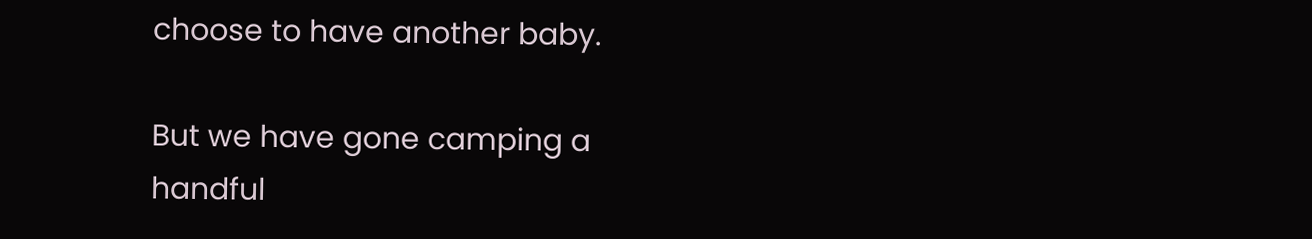choose to have another baby.

But we have gone camping a handful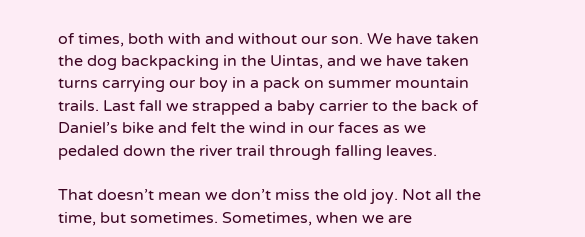of times, both with and without our son. We have taken the dog backpacking in the Uintas, and we have taken turns carrying our boy in a pack on summer mountain trails. Last fall we strapped a baby carrier to the back of Daniel’s bike and felt the wind in our faces as we pedaled down the river trail through falling leaves.

That doesn’t mean we don’t miss the old joy. Not all the time, but sometimes. Sometimes, when we are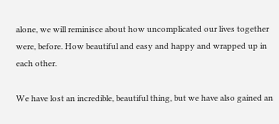alone, we will reminisce about how uncomplicated our lives together were, before. How beautiful and easy and happy and wrapped up in each other.

We have lost an incredible, beautiful thing, but we have also gained an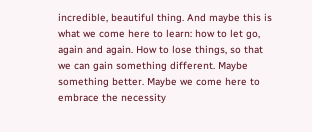incredible, beautiful thing. And maybe this is what we come here to learn: how to let go, again and again. How to lose things, so that we can gain something different. Maybe something better. Maybe we come here to embrace the necessity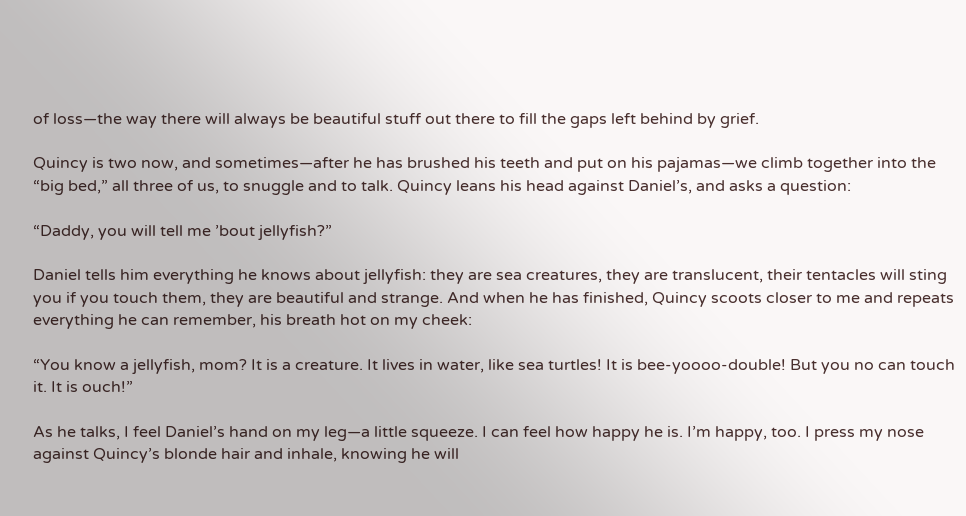of loss—the way there will always be beautiful stuff out there to fill the gaps left behind by grief.

Quincy is two now, and sometimes—after he has brushed his teeth and put on his pajamas—we climb together into the “big bed,” all three of us, to snuggle and to talk. Quincy leans his head against Daniel’s, and asks a question:

“Daddy, you will tell me ’bout jellyfish?”

Daniel tells him everything he knows about jellyfish: they are sea creatures, they are translucent, their tentacles will sting you if you touch them, they are beautiful and strange. And when he has finished, Quincy scoots closer to me and repeats everything he can remember, his breath hot on my cheek:

“You know a jellyfish, mom? It is a creature. It lives in water, like sea turtles! It is bee-yoooo-double! But you no can touch it. It is ouch!”

As he talks, I feel Daniel’s hand on my leg—a little squeeze. I can feel how happy he is. I’m happy, too. I press my nose against Quincy’s blonde hair and inhale, knowing he will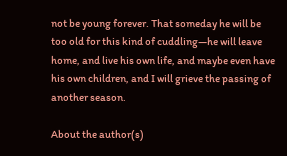not be young forever. That someday he will be too old for this kind of cuddling—he will leave home, and live his own life, and maybe even have his own children, and I will grieve the passing of another season.

About the author(s)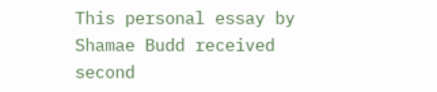This personal essay by Shamae Budd received second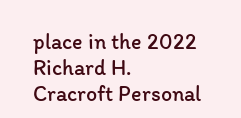place in the 2022 Richard H. Cracroft Personal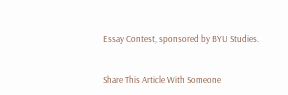Essay Contest, sponsored by BYU Studies.


Share This Article With Someone